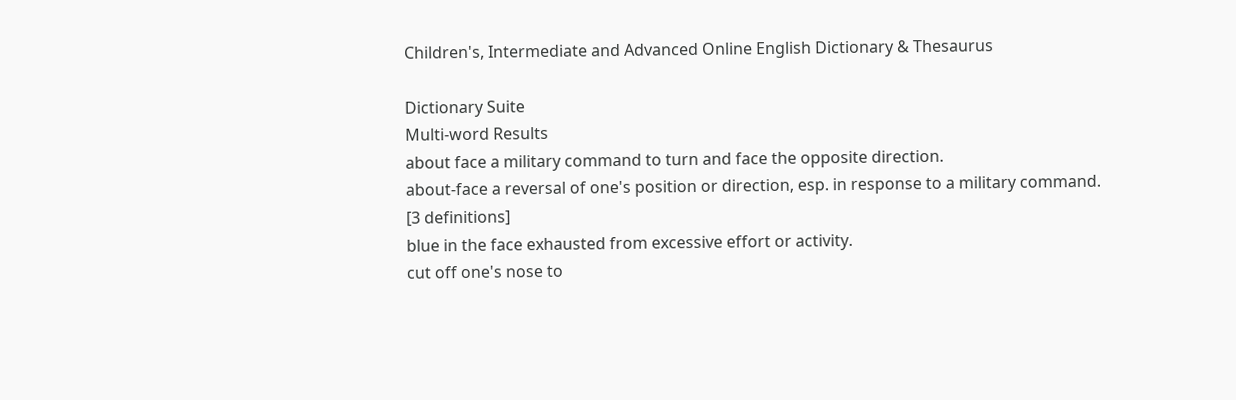Children's, Intermediate and Advanced Online English Dictionary & Thesaurus

Dictionary Suite
Multi-word Results
about face a military command to turn and face the opposite direction.
about-face a reversal of one's position or direction, esp. in response to a military command. [3 definitions]
blue in the face exhausted from excessive effort or activity.
cut off one's nose to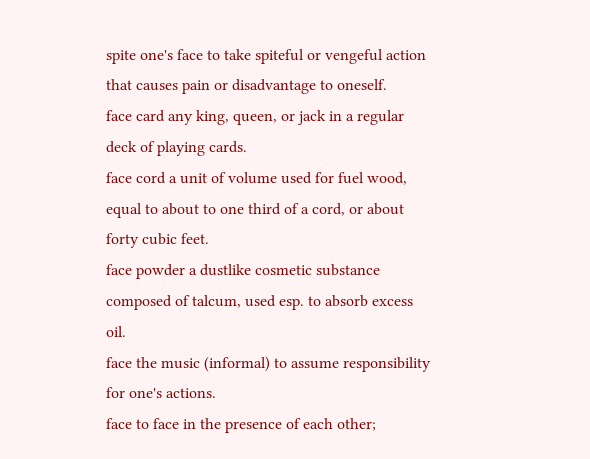spite one's face to take spiteful or vengeful action that causes pain or disadvantage to oneself.
face card any king, queen, or jack in a regular deck of playing cards.
face cord a unit of volume used for fuel wood, equal to about to one third of a cord, or about forty cubic feet.
face powder a dustlike cosmetic substance composed of talcum, used esp. to absorb excess oil.
face the music (informal) to assume responsibility for one's actions.
face to face in the presence of each other;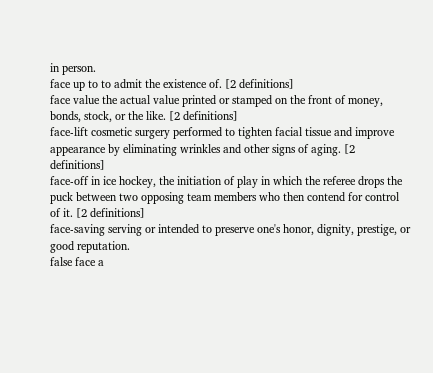in person.
face up to to admit the existence of. [2 definitions]
face value the actual value printed or stamped on the front of money, bonds, stock, or the like. [2 definitions]
face-lift cosmetic surgery performed to tighten facial tissue and improve appearance by eliminating wrinkles and other signs of aging. [2 definitions]
face-off in ice hockey, the initiation of play in which the referee drops the puck between two opposing team members who then contend for control of it. [2 definitions]
face-saving serving or intended to preserve one's honor, dignity, prestige, or good reputation.
false face a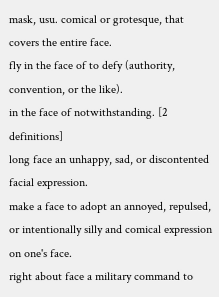mask, usu. comical or grotesque, that covers the entire face.
fly in the face of to defy (authority, convention, or the like).
in the face of notwithstanding. [2 definitions]
long face an unhappy, sad, or discontented facial expression.
make a face to adopt an annoyed, repulsed, or intentionally silly and comical expression on one's face.
right about face a military command to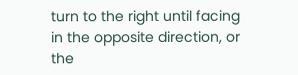turn to the right until facing in the opposite direction, or the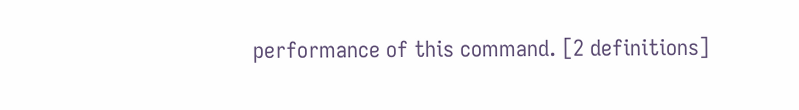performance of this command. [2 definitions]